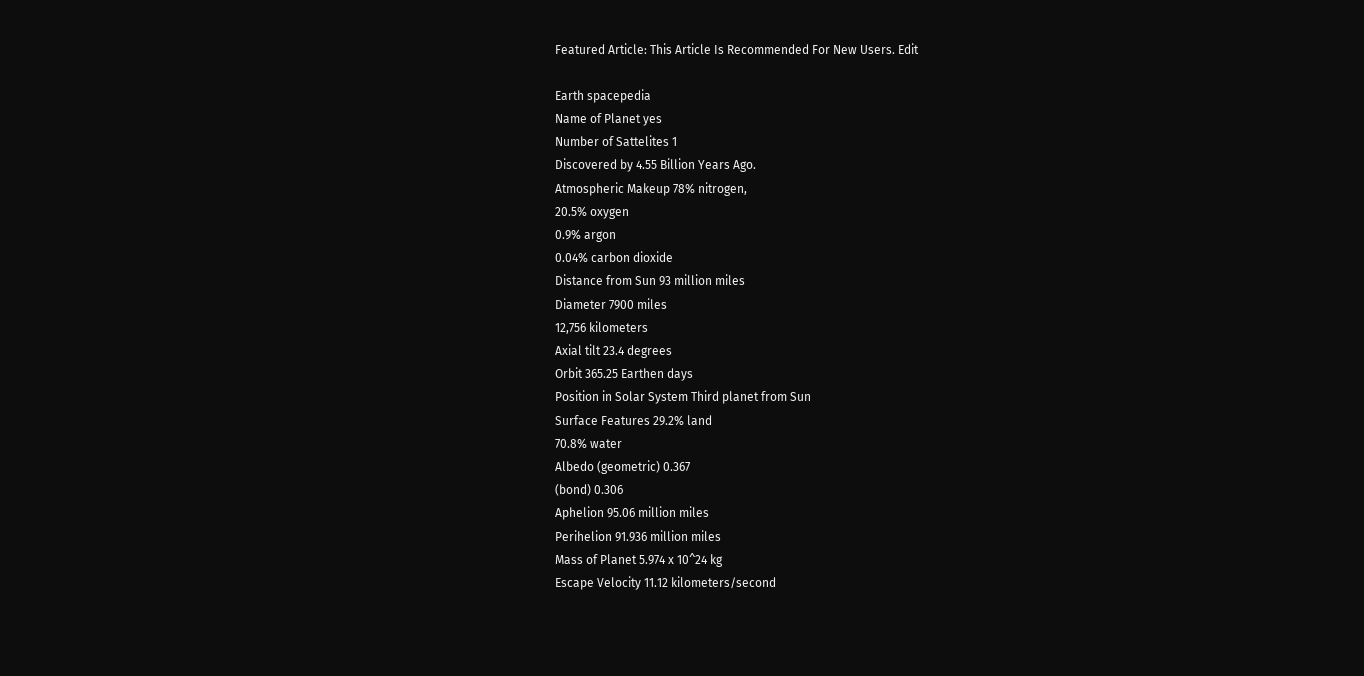Featured Article: This Article Is Recommended For New Users. Edit

Earth spacepedia
Name of Planet yes
Number of Sattelites 1
Discovered by 4.55 Billion Years Ago.
Atmospheric Makeup 78% nitrogen,
20.5% oxygen
0.9% argon
0.04% carbon dioxide
Distance from Sun 93 million miles
Diameter 7900 miles
12,756 kilometers
Axial tilt 23.4 degrees
Orbit 365.25 Earthen days
Position in Solar System Third planet from Sun
Surface Features 29.2% land
70.8% water
Albedo (geometric) 0.367
(bond) 0.306
Aphelion 95.06 million miles
Perihelion 91.936 million miles
Mass of Planet 5.974 x 10^24 kg
Escape Velocity 11.12 kilometers/second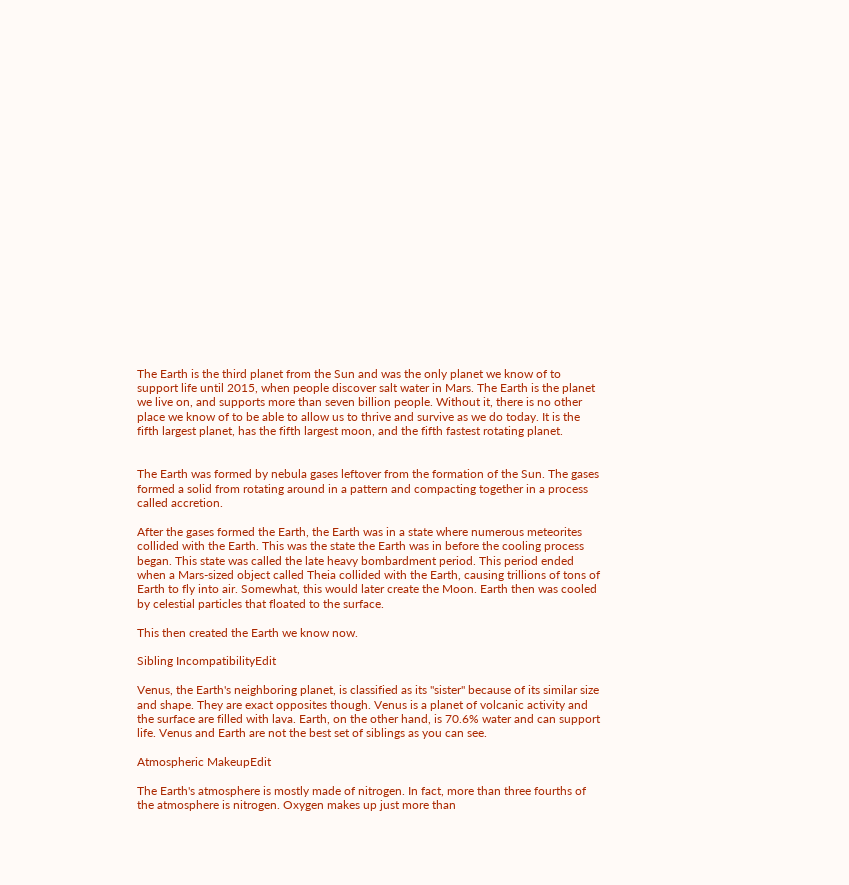The Earth is the third planet from the Sun and was the only planet we know of to support life until 2015, when people discover salt water in Mars. The Earth is the planet we live on, and supports more than seven billion people. Without it, there is no other place we know of to be able to allow us to thrive and survive as we do today. It is the fifth largest planet, has the fifth largest moon, and the fifth fastest rotating planet.


The Earth was formed by nebula gases leftover from the formation of the Sun. The gases formed a solid from rotating around in a pattern and compacting together in a process called accretion.

After the gases formed the Earth, the Earth was in a state where numerous meteorites collided with the Earth. This was the state the Earth was in before the cooling process began. This state was called the late heavy bombardment period. This period ended when a Mars-sized object called Theia collided with the Earth, causing trillions of tons of Earth to fly into air. Somewhat, this would later create the Moon. Earth then was cooled by celestial particles that floated to the surface.

This then created the Earth we know now.

Sibling IncompatibilityEdit

Venus, the Earth's neighboring planet, is classified as its "sister" because of its similar size and shape. They are exact opposites though. Venus is a planet of volcanic activity and the surface are filled with lava. Earth, on the other hand, is 70.6% water and can support life. Venus and Earth are not the best set of siblings as you can see.

Atmospheric MakeupEdit

The Earth's atmosphere is mostly made of nitrogen. In fact, more than three fourths of the atmosphere is nitrogen. Oxygen makes up just more than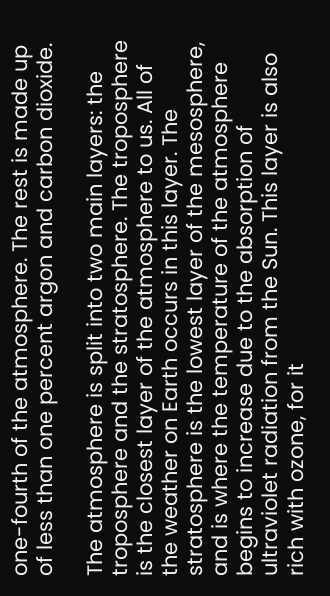one-fourth of the atmosphere. The rest is made up of less than one percent argon and carbon dioxide.

The atmosphere is split into two main layers: the troposphere and the stratosphere. The troposphere is the closest layer of the atmosphere to us. All of the weather on Earth occurs in this layer. The stratosphere is the lowest layer of the mesosphere, and is where the temperature of the atmosphere begins to increase due to the absorption of ultraviolet radiation from the Sun. This layer is also rich with ozone, for it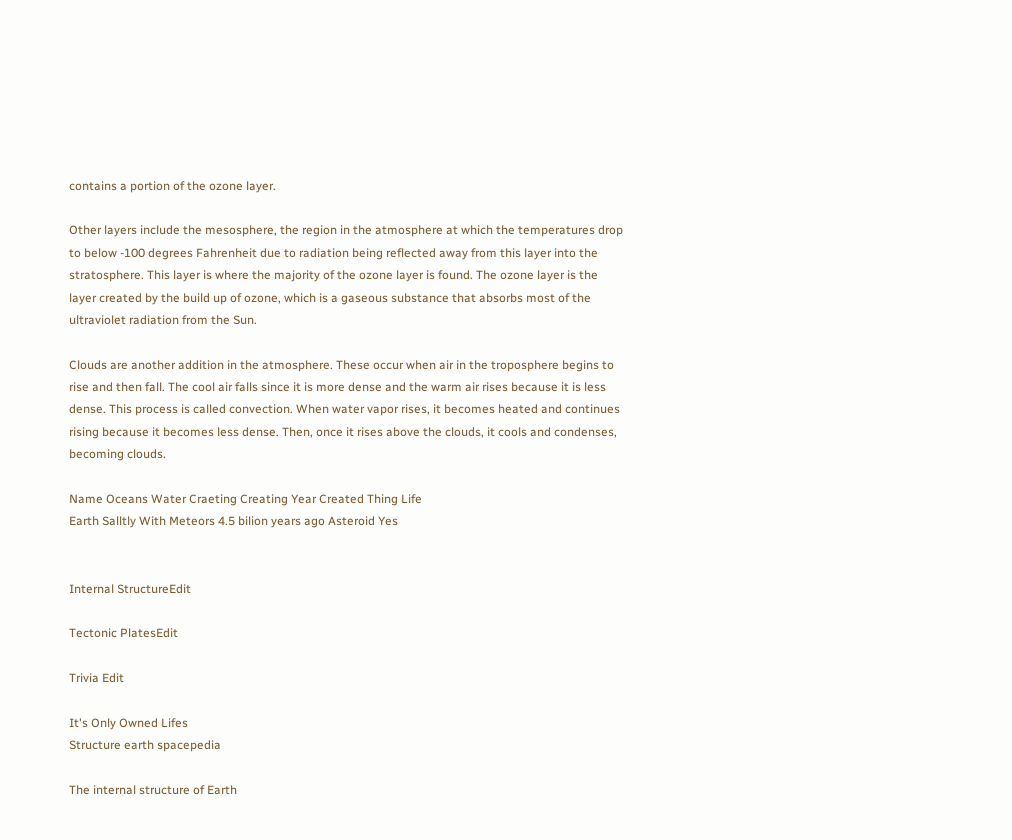contains a portion of the ozone layer.

Other layers include the mesosphere, the region in the atmosphere at which the temperatures drop to below -100 degrees Fahrenheit due to radiation being reflected away from this layer into the stratosphere. This layer is where the majority of the ozone layer is found. The ozone layer is the layer created by the build up of ozone, which is a gaseous substance that absorbs most of the ultraviolet radiation from the Sun.

Clouds are another addition in the atmosphere. These occur when air in the troposphere begins to rise and then fall. The cool air falls since it is more dense and the warm air rises because it is less dense. This process is called convection. When water vapor rises, it becomes heated and continues rising because it becomes less dense. Then, once it rises above the clouds, it cools and condenses, becoming clouds.

Name Oceans Water Craeting Creating Year Created Thing Life
Earth Salltly With Meteors 4.5 bilion years ago Asteroid Yes


Internal StructureEdit

Tectonic PlatesEdit

Trivia Edit

It's Only Owned Lifes
Structure earth spacepedia

The internal structure of Earth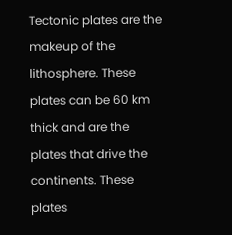Tectonic plates are the makeup of the lithosphere. These plates can be 60 km thick and are the plates that drive the continents. These plates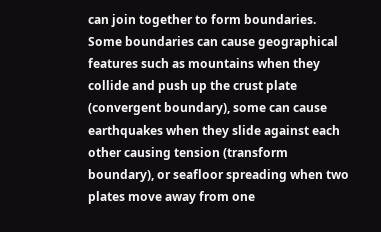can join together to form boundaries. Some boundaries can cause geographical features such as mountains when they collide and push up the crust plate (convergent boundary), some can cause earthquakes when they slide against each other causing tension (transform boundary), or seafloor spreading when two plates move away from one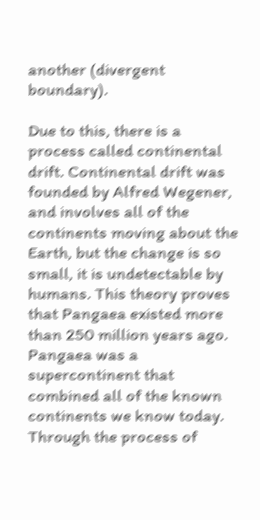another (divergent boundary).

Due to this, there is a process called continental drift. Continental drift was founded by Alfred Wegener, and involves all of the continents moving about the Earth, but the change is so small, it is undetectable by humans. This theory proves that Pangaea existed more than 250 million years ago. Pangaea was a supercontinent that combined all of the known continents we know today. Through the process of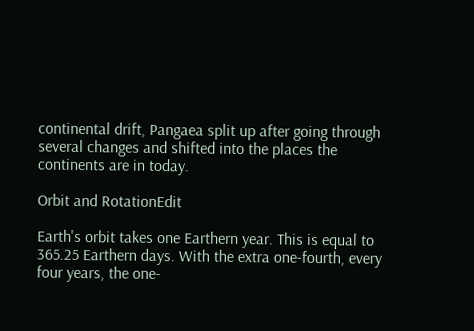continental drift, Pangaea split up after going through several changes and shifted into the places the continents are in today.

Orbit and RotationEdit

Earth's orbit takes one Earthern year. This is equal to 365.25 Earthern days. With the extra one-fourth, every four years, the one-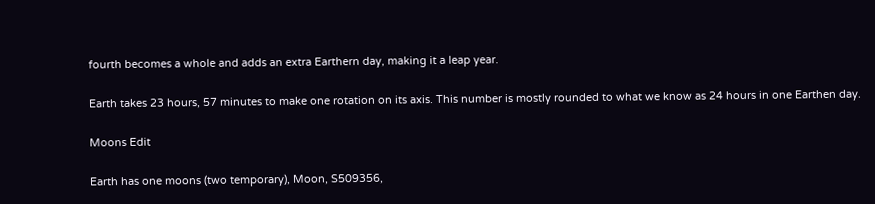fourth becomes a whole and adds an extra Earthern day, making it a leap year.

Earth takes 23 hours, 57 minutes to make one rotation on its axis. This number is mostly rounded to what we know as 24 hours in one Earthen day.

Moons Edit

Earth has one moons (two temporary), Moon, S509356,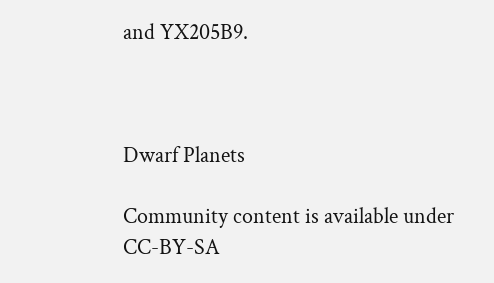and YX205B9.



Dwarf Planets

Community content is available under CC-BY-SA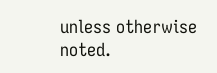unless otherwise noted.